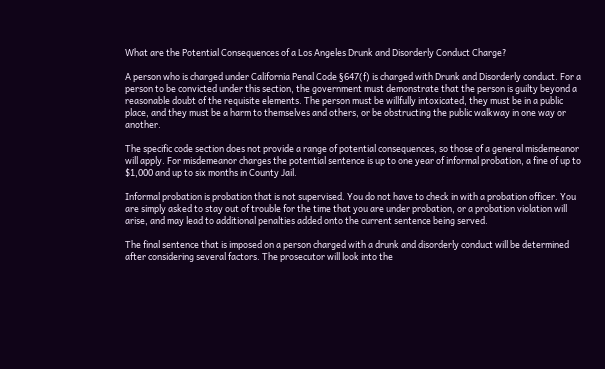What are the Potential Consequences of a Los Angeles Drunk and Disorderly Conduct Charge?

A person who is charged under California Penal Code §647(f) is charged with Drunk and Disorderly conduct. For a person to be convicted under this section, the government must demonstrate that the person is guilty beyond a reasonable doubt of the requisite elements. The person must be willfully intoxicated, they must be in a public place, and they must be a harm to themselves and others, or be obstructing the public walkway in one way or another.

The specific code section does not provide a range of potential consequences, so those of a general misdemeanor will apply. For misdemeanor charges the potential sentence is up to one year of informal probation, a fine of up to $1,000 and up to six months in County Jail.

Informal probation is probation that is not supervised. You do not have to check in with a probation officer. You are simply asked to stay out of trouble for the time that you are under probation, or a probation violation will arise, and may lead to additional penalties added onto the current sentence being served.

The final sentence that is imposed on a person charged with a drunk and disorderly conduct will be determined after considering several factors. The prosecutor will look into the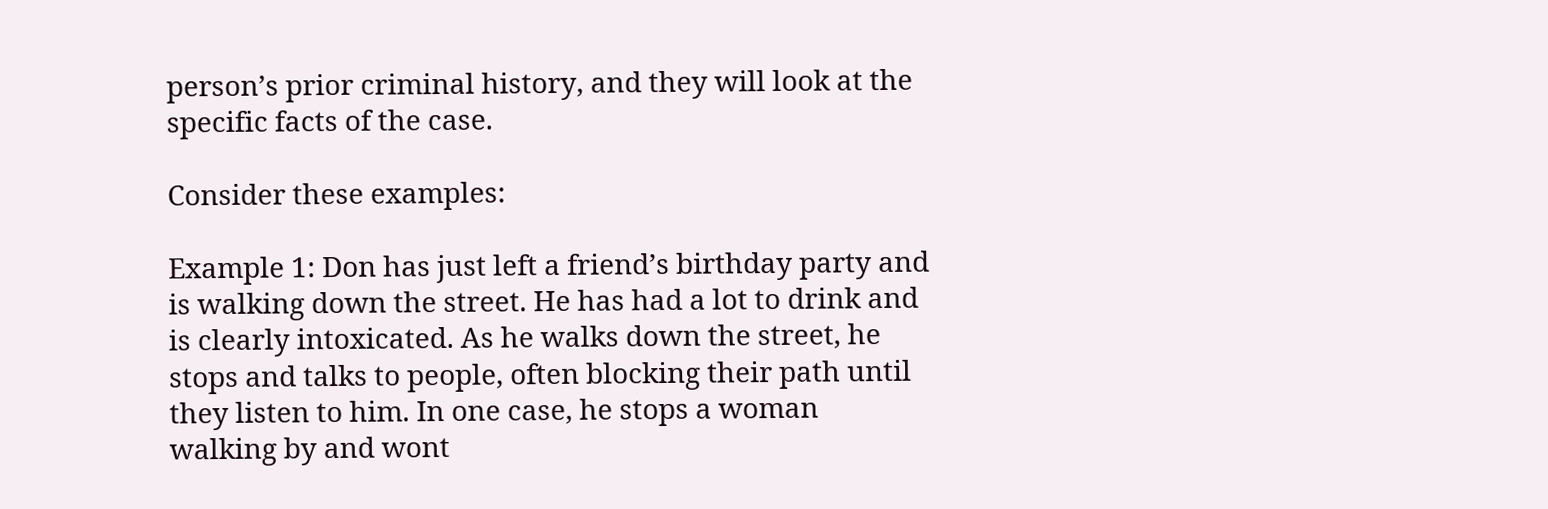person’s prior criminal history, and they will look at the specific facts of the case.

Consider these examples:

Example 1: Don has just left a friend’s birthday party and is walking down the street. He has had a lot to drink and is clearly intoxicated. As he walks down the street, he stops and talks to people, often blocking their path until they listen to him. In one case, he stops a woman walking by and wont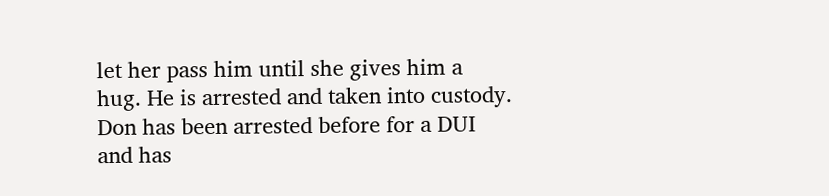let her pass him until she gives him a hug. He is arrested and taken into custody. Don has been arrested before for a DUI and has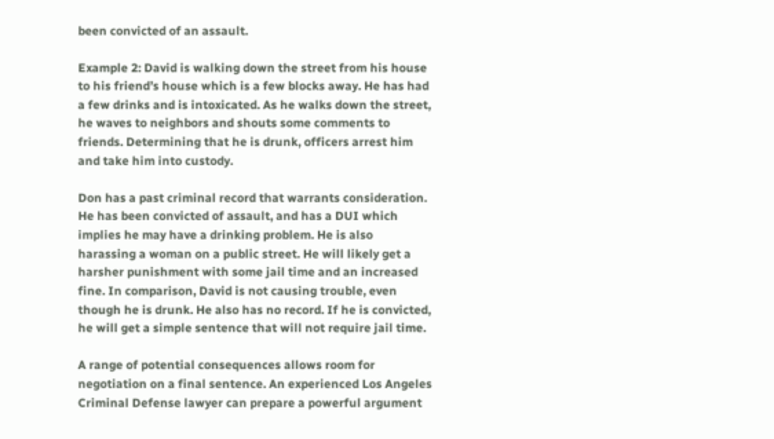been convicted of an assault.

Example 2: David is walking down the street from his house to his friend’s house which is a few blocks away. He has had a few drinks and is intoxicated. As he walks down the street, he waves to neighbors and shouts some comments to friends. Determining that he is drunk, officers arrest him and take him into custody.

Don has a past criminal record that warrants consideration. He has been convicted of assault, and has a DUI which implies he may have a drinking problem. He is also harassing a woman on a public street. He will likely get a harsher punishment with some jail time and an increased fine. In comparison, David is not causing trouble, even though he is drunk. He also has no record. If he is convicted, he will get a simple sentence that will not require jail time.

A range of potential consequences allows room for negotiation on a final sentence. An experienced Los Angeles Criminal Defense lawyer can prepare a powerful argument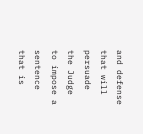and defense that will persuade the Judge to impose a sentence that is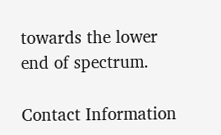towards the lower end of spectrum.

Contact Information